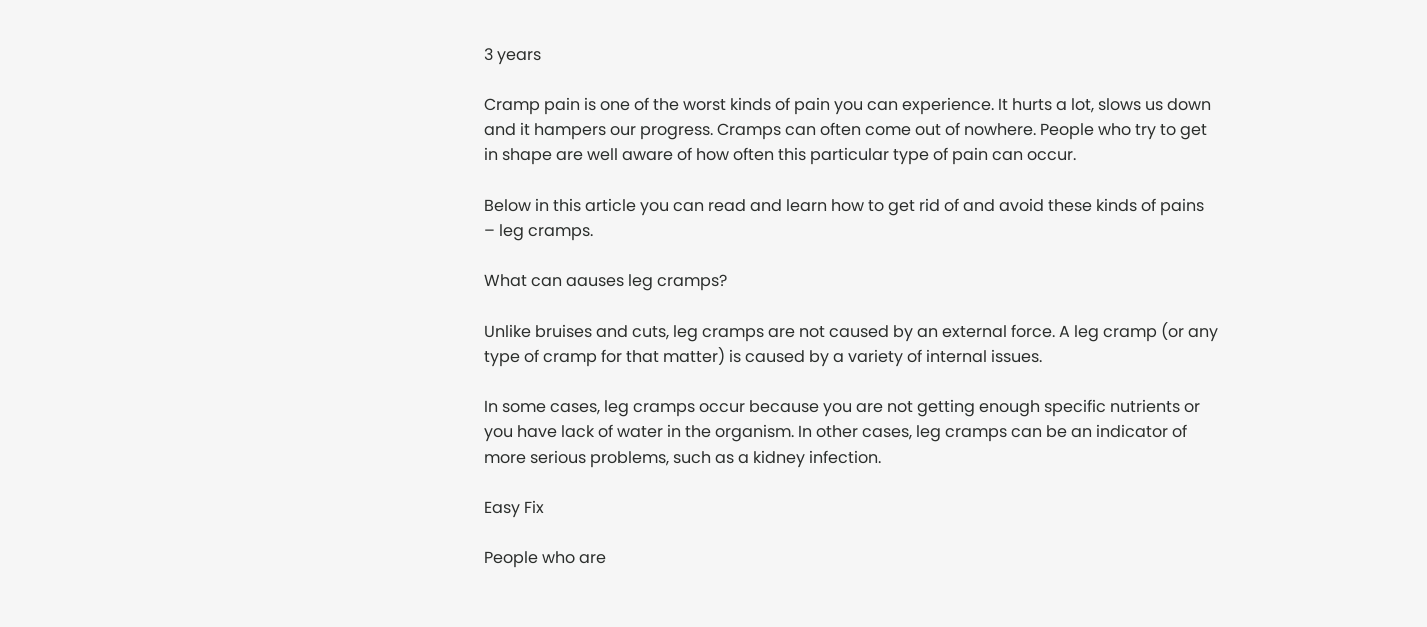3 years

Cramp pain is one of the worst kinds of pain you can experience. It hurts a lot, slows us down and it hampers our progress. Cramps can often come out of nowhere. People who try to get in shape are well aware of how often this particular type of pain can occur.

Below in this article you can read and learn how to get rid of and avoid these kinds of pains – leg cramps.

What can aauses leg cramps?

Unlike bruises and cuts, leg cramps are not caused by an external force. A leg cramp (or any type of cramp for that matter) is caused by a variety of internal issues.

In some cases, leg cramps occur because you are not getting enough specific nutrients or you have lack of water in the organism. In other cases, leg cramps can be an indicator of more serious problems, such as a kidney infection.

Easy Fix

People who are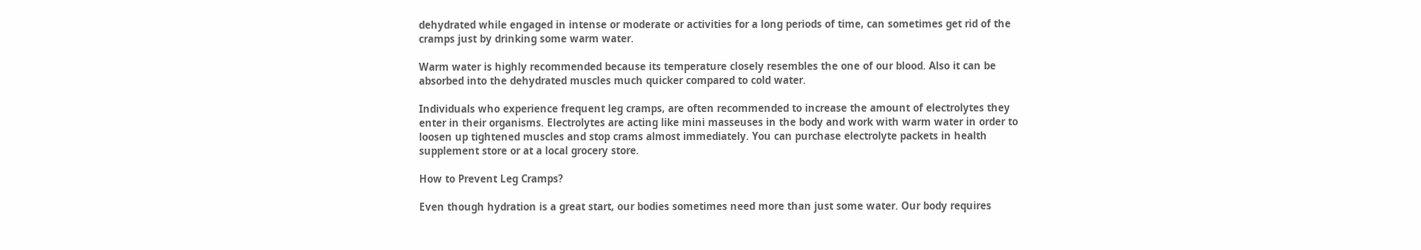dehydrated while engaged in intense or moderate or activities for a long periods of time, can sometimes get rid of the cramps just by drinking some warm water.

Warm water is highly recommended because its temperature closely resembles the one of our blood. Also it can be absorbed into the dehydrated muscles much quicker compared to cold water.

Individuals who experience frequent leg cramps, are often recommended to increase the amount of electrolytes they enter in their organisms. Electrolytes are acting like mini masseuses in the body and work with warm water in order to loosen up tightened muscles and stop crams almost immediately. You can purchase electrolyte packets in health supplement store or at a local grocery store.

How to Prevent Leg Cramps?

Even though hydration is a great start, our bodies sometimes need more than just some water. Our body requires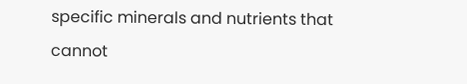specific minerals and nutrients that cannot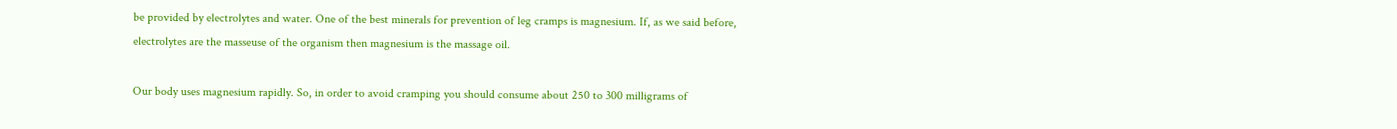be provided by electrolytes and water. One of the best minerals for prevention of leg cramps is magnesium. If, as we said before, electrolytes are the masseuse of the organism then magnesium is the massage oil.

Our body uses magnesium rapidly. So, in order to avoid cramping you should consume about 250 to 300 milligrams of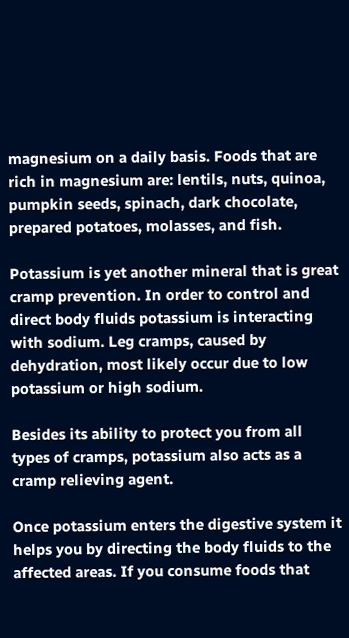magnesium on a daily basis. Foods that are rich in magnesium are: lentils, nuts, quinoa, pumpkin seeds, spinach, dark chocolate, prepared potatoes, molasses, and fish.

Potassium is yet another mineral that is great cramp prevention. In order to control and direct body fluids potassium is interacting with sodium. Leg cramps, caused by dehydration, most likely occur due to low potassium or high sodium.

Besides its ability to protect you from all types of cramps, potassium also acts as a cramp relieving agent.

Once potassium enters the digestive system it helps you by directing the body fluids to the affected areas. If you consume foods that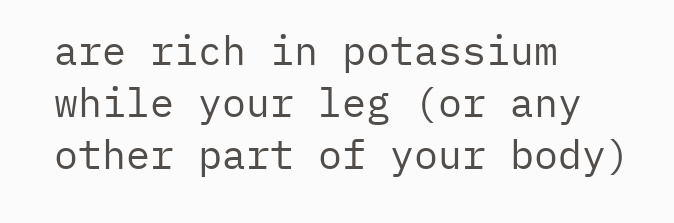are rich in potassium while your leg (or any other part of your body)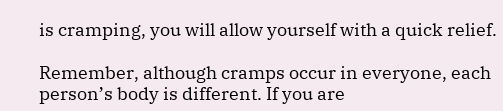is cramping, you will allow yourself with a quick relief.

Remember, although cramps occur in everyone, each person’s body is different. If you are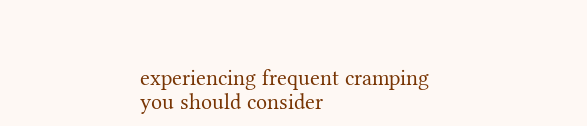experiencing frequent cramping you should consider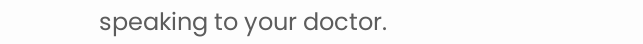speaking to your doctor.